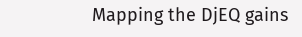Mapping the DjEQ gains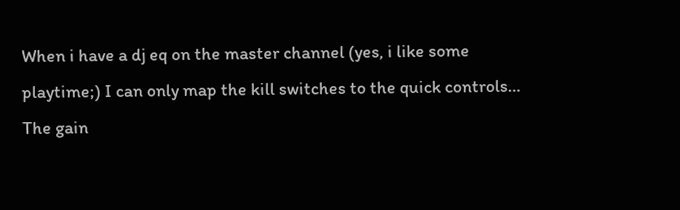When i have a dj eq on the master channel (yes, i like some playtime;) I can only map the kill switches to the quick controls… The gain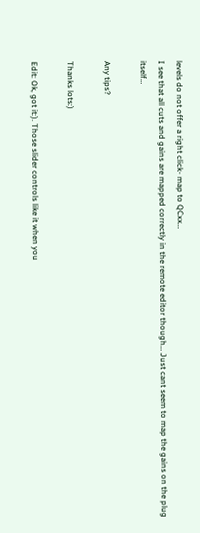levels do not offer a right click- map to QCxx…
I see that all cuts and gains are mapped correctly in the remote editor though… Just cant seem to map the gains on the plug itself…

Any tips?

Thanks lots:)

Edit: Ok, got it:). Those slider controls like it when you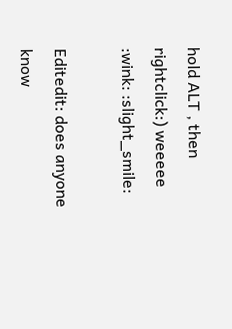hold ALT , then rightclick:) weeeee :wink: :slight_smile:

Editedit: does anyone know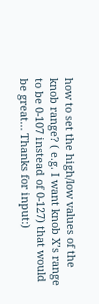how to set the high/low values of the knob range? ( e.g. I want knob X’s range to be 0-107 instead of 0-127) that would be great… Thanks for input:)